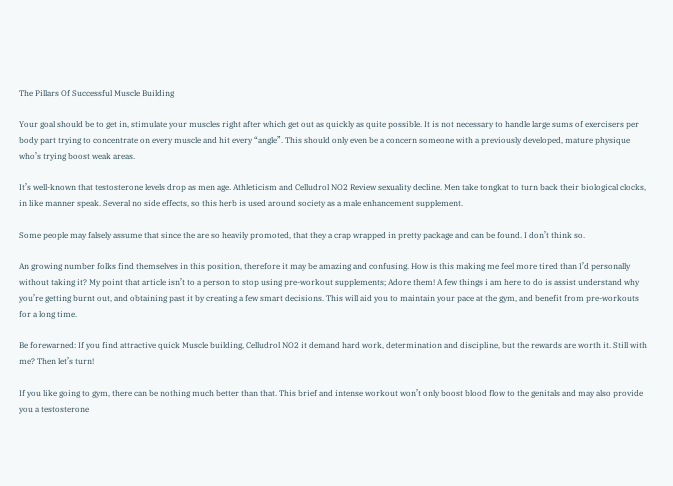The Pillars Of Successful Muscle Building

Your goal should be to get in, stimulate your muscles right after which get out as quickly as quite possible. It is not necessary to handle large sums of exercisers per body part trying to concentrate on every muscle and hit every “angle”. This should only even be a concern someone with a previously developed, mature physique who’s trying boost weak areas.

It’s well-known that testosterone levels drop as men age. Athleticism and Celludrol NO2 Review sexuality decline. Men take tongkat to turn back their biological clocks, in like manner speak. Several no side effects, so this herb is used around society as a male enhancement supplement.

Some people may falsely assume that since the are so heavily promoted, that they a crap wrapped in pretty package and can be found. I don’t think so.

An growing number folks find themselves in this position, therefore it may be amazing and confusing. How is this making me feel more tired than I’d personally without taking it? My point that article isn’t to a person to stop using pre-workout supplements; Adore them! A few things i am here to do is assist understand why you’re getting burnt out, and obtaining past it by creating a few smart decisions. This will aid you to maintain your pace at the gym, and benefit from pre-workouts for a long time.

Be forewarned: If you find attractive quick Muscle building, Celludrol NO2 it demand hard work, determination and discipline, but the rewards are worth it. Still with me? Then let’s turn!

If you like going to gym, there can be nothing much better than that. This brief and intense workout won’t only boost blood flow to the genitals and may also provide you a testosterone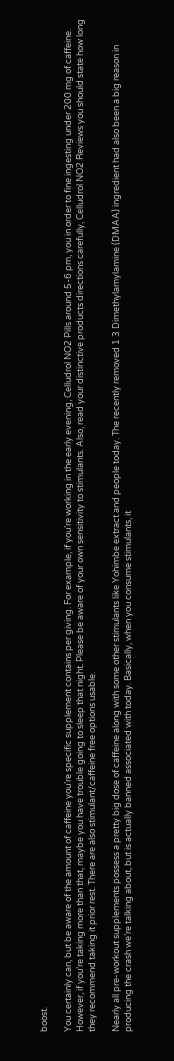boost.

You certainly can, but be aware of the amount of caffeine you’re specific supplement contains per giving. For example, if you’re working in the early evening, Celludrol NO2 Pills around 5-6 pm, you in order to fine ingesting under 200 mg of caffeine. However, if you’re taking more than that, maybe you have trouble going to sleep that night. Please be aware of your own sensitivity to stimulants. Also, read your distinctive products directions carefully, Celludrol NO2 Reviews you should state how long they recommend taking it prior rest. There are also stimulant/caffeine free options usable.

Nearly all pre-workout supplements possess a pretty big dose of caffeine along with some other stimulants like Yohimbe extract and people today. The recently removed 1 3 Dimethylamylamine (DMAA) ingredient had also been a big reason in producing the crash we’re talking about, but is actually banned associated with today. Basically, when you consume stimulants, it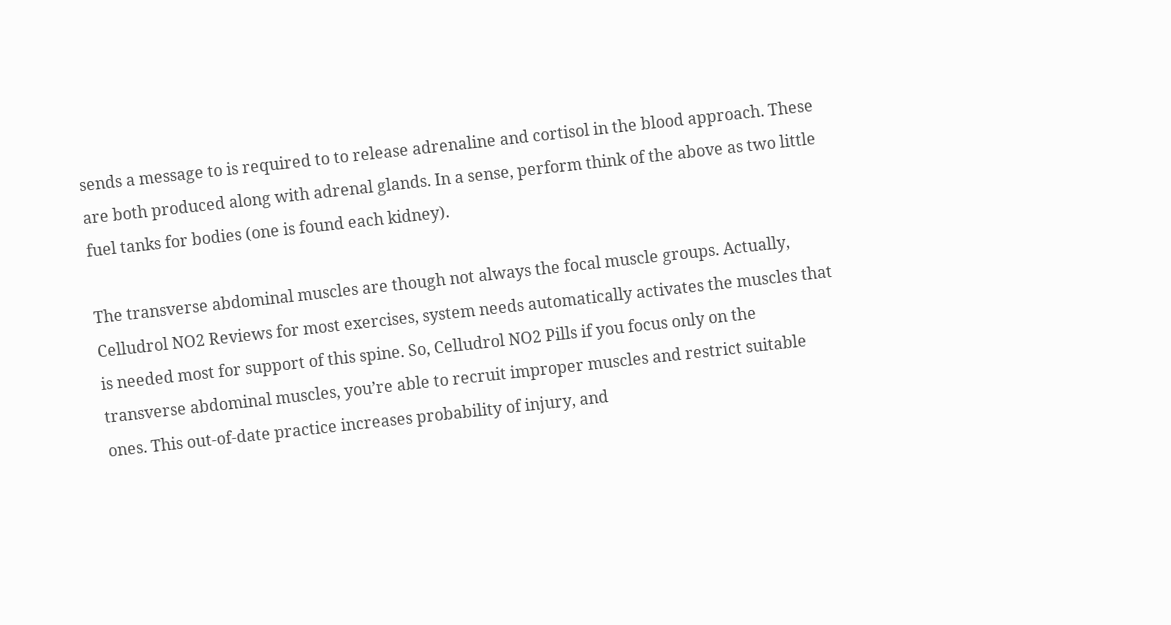sends a message to is required to to release adrenaline and cortisol in the blood approach. These are both produced along with adrenal glands. In a sense, perform think of the above as two little fuel tanks for bodies (one is found each kidney).

The transverse abdominal muscles are though not always the focal muscle groups. Actually, Celludrol NO2 Reviews for most exercises, system needs automatically activates the muscles that is needed most for support of this spine. So, Celludrol NO2 Pills if you focus only on the transverse abdominal muscles, you’re able to recruit improper muscles and restrict suitable ones. This out-of-date practice increases probability of injury, and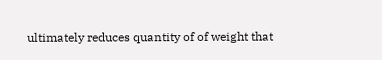ultimately reduces quantity of of weight that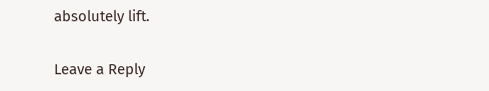absolutely lift.

Leave a Reply